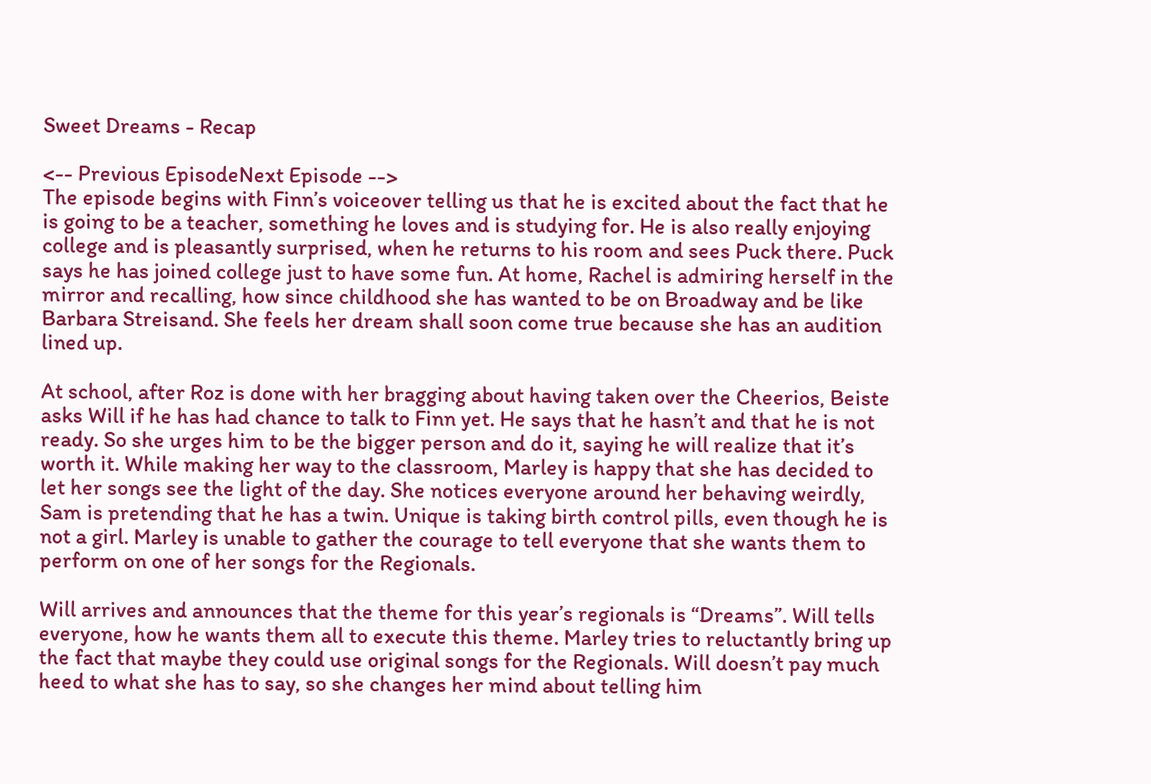Sweet Dreams - Recap

<-- Previous EpisodeNext Episode -->
The episode begins with Finn’s voiceover telling us that he is excited about the fact that he is going to be a teacher, something he loves and is studying for. He is also really enjoying college and is pleasantly surprised, when he returns to his room and sees Puck there. Puck says he has joined college just to have some fun. At home, Rachel is admiring herself in the mirror and recalling, how since childhood she has wanted to be on Broadway and be like Barbara Streisand. She feels her dream shall soon come true because she has an audition lined up.

At school, after Roz is done with her bragging about having taken over the Cheerios, Beiste asks Will if he has had chance to talk to Finn yet. He says that he hasn’t and that he is not ready. So she urges him to be the bigger person and do it, saying he will realize that it’s worth it. While making her way to the classroom, Marley is happy that she has decided to let her songs see the light of the day. She notices everyone around her behaving weirdly, Sam is pretending that he has a twin. Unique is taking birth control pills, even though he is not a girl. Marley is unable to gather the courage to tell everyone that she wants them to perform on one of her songs for the Regionals.

Will arrives and announces that the theme for this year’s regionals is “Dreams”. Will tells everyone, how he wants them all to execute this theme. Marley tries to reluctantly bring up the fact that maybe they could use original songs for the Regionals. Will doesn’t pay much heed to what she has to say, so she changes her mind about telling him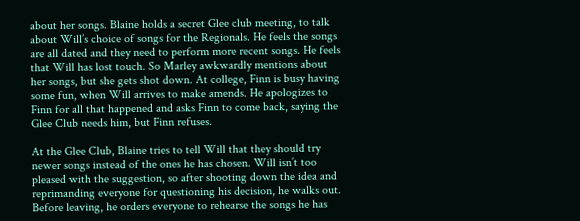about her songs. Blaine holds a secret Glee club meeting, to talk about Will’s choice of songs for the Regionals. He feels the songs are all dated and they need to perform more recent songs. He feels that Will has lost touch. So Marley awkwardly mentions about her songs, but she gets shot down. At college, Finn is busy having some fun, when Will arrives to make amends. He apologizes to Finn for all that happened and asks Finn to come back, saying the Glee Club needs him, but Finn refuses.

At the Glee Club, Blaine tries to tell Will that they should try newer songs instead of the ones he has chosen. Will isn’t too pleased with the suggestion, so after shooting down the idea and reprimanding everyone for questioning his decision, he walks out. Before leaving, he orders everyone to rehearse the songs he has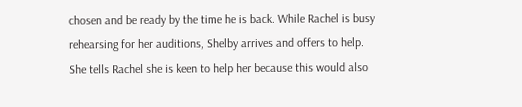chosen and be ready by the time he is back. While Rachel is busy rehearsing for her auditions, Shelby arrives and offers to help. She tells Rachel she is keen to help her because this would also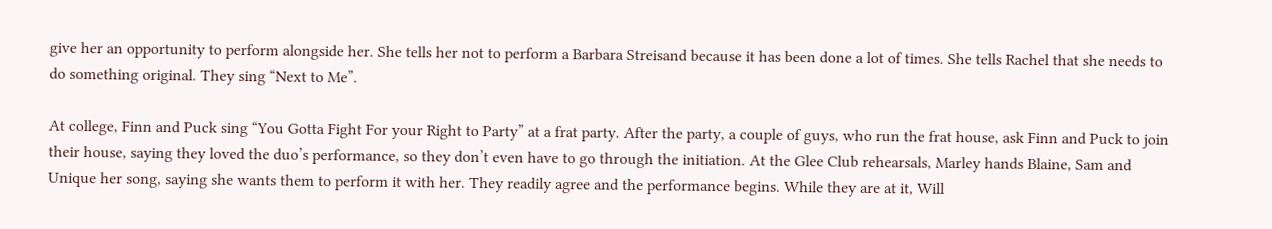give her an opportunity to perform alongside her. She tells her not to perform a Barbara Streisand because it has been done a lot of times. She tells Rachel that she needs to do something original. They sing “Next to Me”.

At college, Finn and Puck sing “You Gotta Fight For your Right to Party” at a frat party. After the party, a couple of guys, who run the frat house, ask Finn and Puck to join their house, saying they loved the duo’s performance, so they don’t even have to go through the initiation. At the Glee Club rehearsals, Marley hands Blaine, Sam and Unique her song, saying she wants them to perform it with her. They readily agree and the performance begins. While they are at it, Will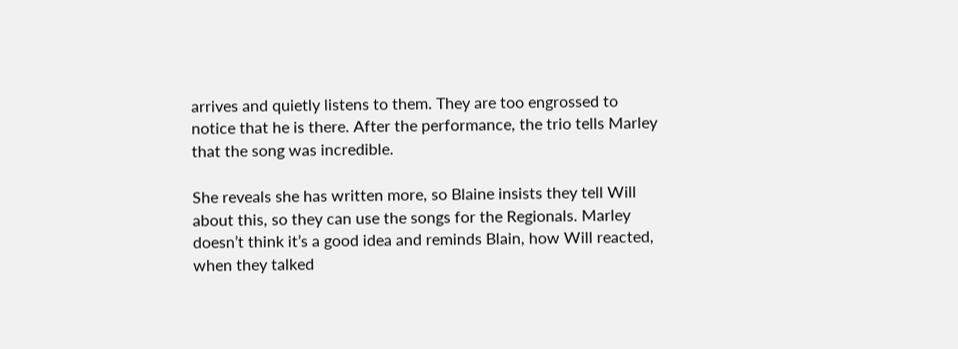arrives and quietly listens to them. They are too engrossed to notice that he is there. After the performance, the trio tells Marley that the song was incredible.

She reveals she has written more, so Blaine insists they tell Will about this, so they can use the songs for the Regionals. Marley doesn’t think it’s a good idea and reminds Blain, how Will reacted, when they talked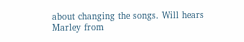about changing the songs. Will hears Marley from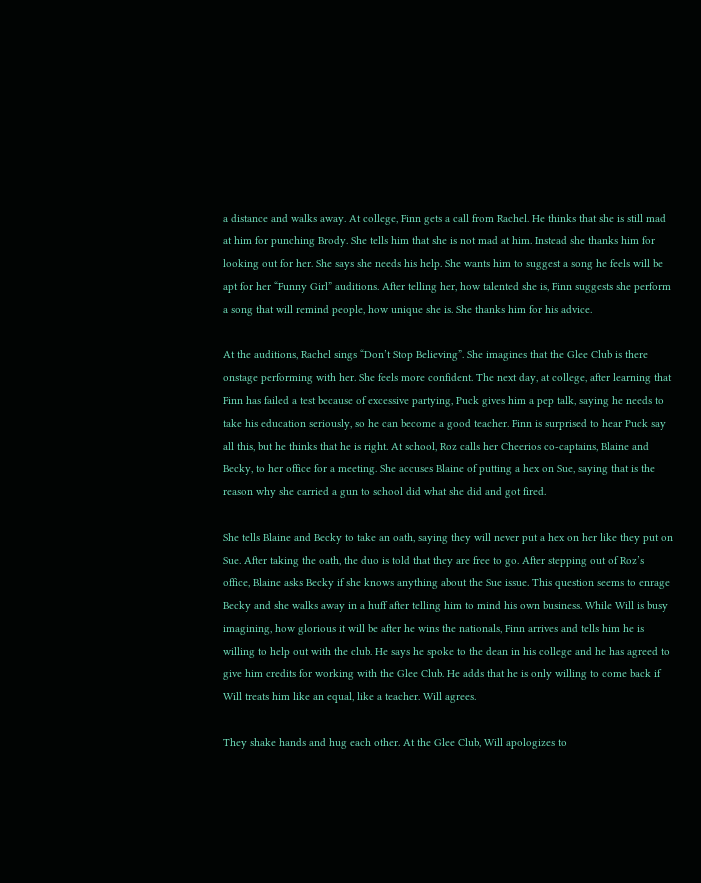a distance and walks away. At college, Finn gets a call from Rachel. He thinks that she is still mad at him for punching Brody. She tells him that she is not mad at him. Instead she thanks him for looking out for her. She says she needs his help. She wants him to suggest a song he feels will be apt for her “Funny Girl” auditions. After telling her, how talented she is, Finn suggests she perform a song that will remind people, how unique she is. She thanks him for his advice.

At the auditions, Rachel sings “Don’t Stop Believing”. She imagines that the Glee Club is there onstage performing with her. She feels more confident. The next day, at college, after learning that Finn has failed a test because of excessive partying, Puck gives him a pep talk, saying he needs to take his education seriously, so he can become a good teacher. Finn is surprised to hear Puck say all this, but he thinks that he is right. At school, Roz calls her Cheerios co-captains, Blaine and Becky, to her office for a meeting. She accuses Blaine of putting a hex on Sue, saying that is the reason why she carried a gun to school did what she did and got fired.

She tells Blaine and Becky to take an oath, saying they will never put a hex on her like they put on Sue. After taking the oath, the duo is told that they are free to go. After stepping out of Roz’s office, Blaine asks Becky if she knows anything about the Sue issue. This question seems to enrage Becky and she walks away in a huff after telling him to mind his own business. While Will is busy imagining, how glorious it will be after he wins the nationals, Finn arrives and tells him he is willing to help out with the club. He says he spoke to the dean in his college and he has agreed to give him credits for working with the Glee Club. He adds that he is only willing to come back if Will treats him like an equal, like a teacher. Will agrees.

They shake hands and hug each other. At the Glee Club, Will apologizes to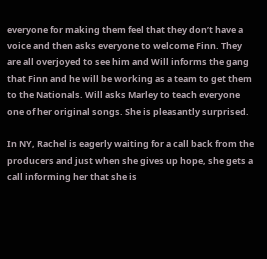everyone for making them feel that they don’t have a voice and then asks everyone to welcome Finn. They are all overjoyed to see him and Will informs the gang that Finn and he will be working as a team to get them to the Nationals. Will asks Marley to teach everyone one of her original songs. She is pleasantly surprised.

In NY, Rachel is eagerly waiting for a call back from the producers and just when she gives up hope, she gets a call informing her that she is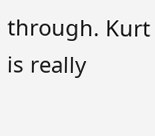through. Kurt is really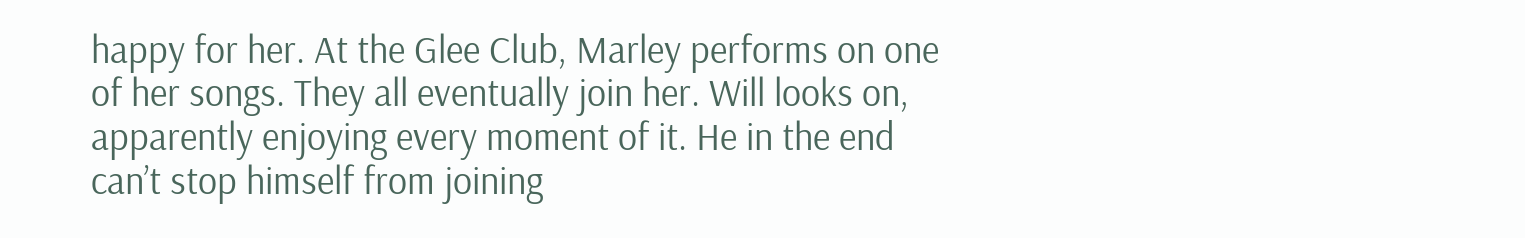happy for her. At the Glee Club, Marley performs on one of her songs. They all eventually join her. Will looks on, apparently enjoying every moment of it. He in the end can’t stop himself from joining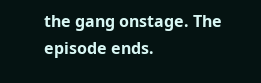the gang onstage. The episode ends.